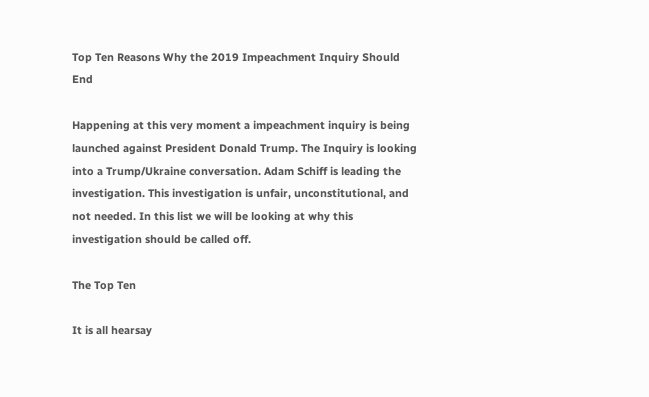Top Ten Reasons Why the 2019 Impeachment Inquiry Should End

Happening at this very moment a impeachment inquiry is being launched against President Donald Trump. The Inquiry is looking into a Trump/Ukraine conversation. Adam Schiff is leading the investigation. This investigation is unfair, unconstitutional, and not needed. In this list we will be looking at why this investigation should be called off.

The Top Ten

It is all hearsay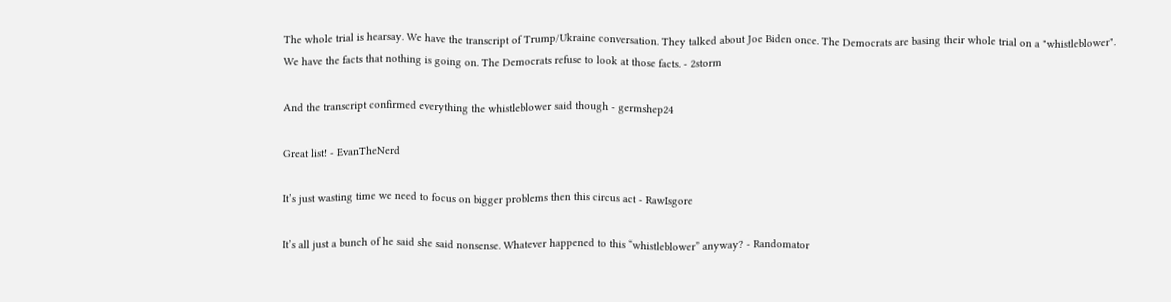The whole trial is hearsay. We have the transcript of Trump/Ukraine conversation. They talked about Joe Biden once. The Democrats are basing their whole trial on a "whistleblower". We have the facts that nothing is going on. The Democrats refuse to look at those facts. - 2storm

And the transcript confirmed everything the whistleblower said though - germshep24

Great list! - EvanTheNerd

It’s just wasting time we need to focus on bigger problems then this circus act - RawIsgore

It’s all just a bunch of he said she said nonsense. Whatever happened to this “whistleblower” anyway? - Randomator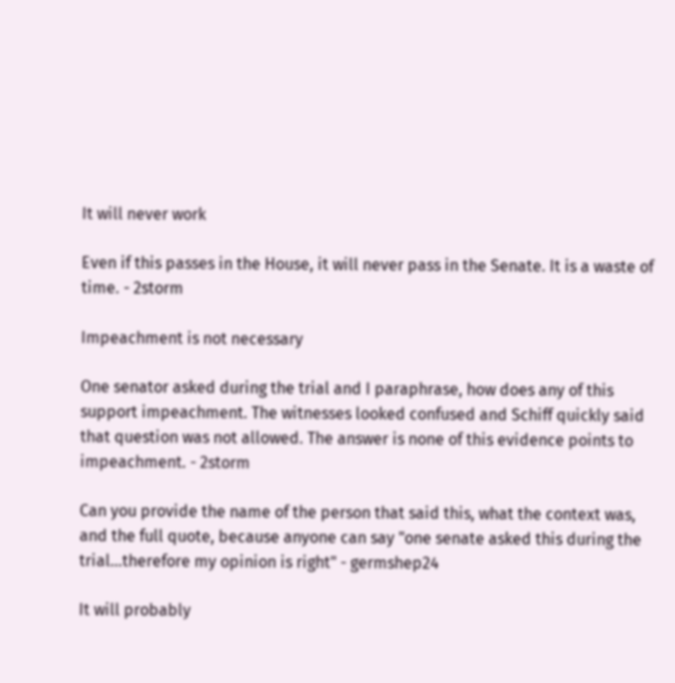It will never work

Even if this passes in the House, it will never pass in the Senate. It is a waste of time. - 2storm

Impeachment is not necessary

One senator asked during the trial and I paraphrase, how does any of this support impeachment. The witnesses looked confused and Schiff quickly said that question was not allowed. The answer is none of this evidence points to impeachment. - 2storm

Can you provide the name of the person that said this, what the context was, and the full quote, because anyone can say "one senate asked this during the trial...therefore my opinion is right" - germshep24

It will probably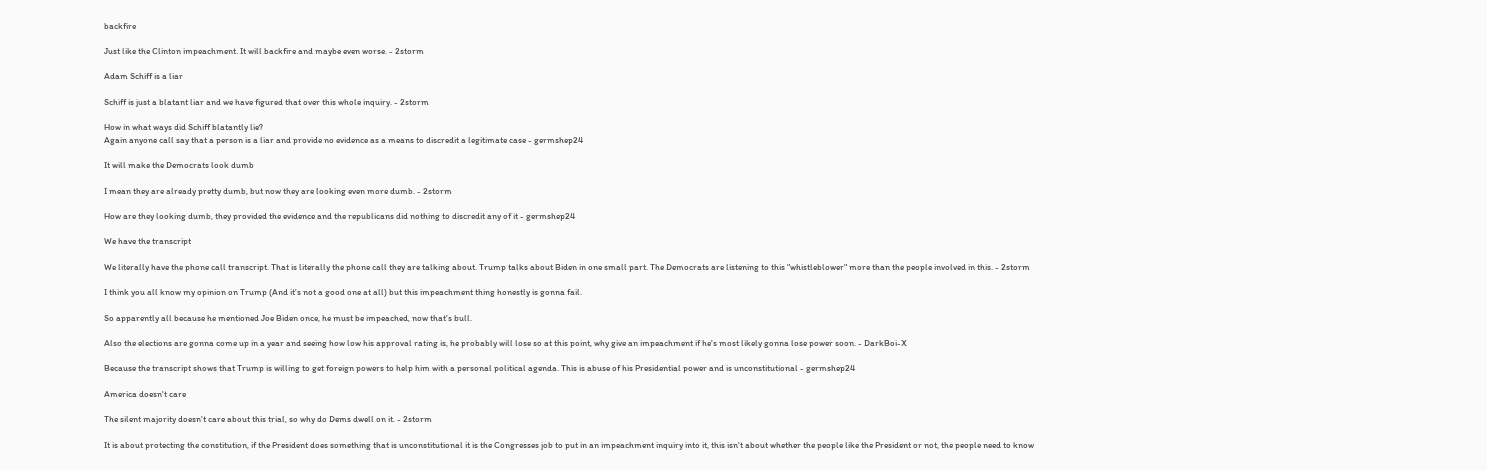backfire

Just like the Clinton impeachment. It will backfire and maybe even worse. - 2storm

Adam Schiff is a liar

Schiff is just a blatant liar and we have figured that over this whole inquiry. - 2storm

How in what ways did Schiff blatantly lie?
Again anyone call say that a person is a liar and provide no evidence as a means to discredit a legitimate case - germshep24

It will make the Democrats look dumb

I mean they are already pretty dumb, but now they are looking even more dumb. - 2storm

How are they looking dumb, they provided the evidence and the republicans did nothing to discredit any of it - germshep24

We have the transcript

We literally have the phone call transcript. That is literally the phone call they are talking about. Trump talks about Biden in one small part. The Democrats are listening to this "whistleblower" more than the people involved in this. - 2storm

I think you all know my opinion on Trump (And it's not a good one at all) but this impeachment thing honestly is gonna fail.

So apparently all because he mentioned Joe Biden once, he must be impeached, now that's bull.

Also the elections are gonna come up in a year and seeing how low his approval rating is, he probably will lose so at this point, why give an impeachment if he's most likely gonna lose power soon. - DarkBoi-X

Because the transcript shows that Trump is willing to get foreign powers to help him with a personal political agenda. This is abuse of his Presidential power and is unconstitutional - germshep24

America doesn't care

The silent majority doesn't care about this trial, so why do Dems dwell on it. - 2storm

It is about protecting the constitution, if the President does something that is unconstitutional it is the Congresses job to put in an impeachment inquiry into it, this isn't about whether the people like the President or not, the people need to know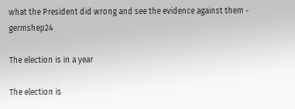what the President did wrong and see the evidence against them - germshep24

The election is in a year

The election is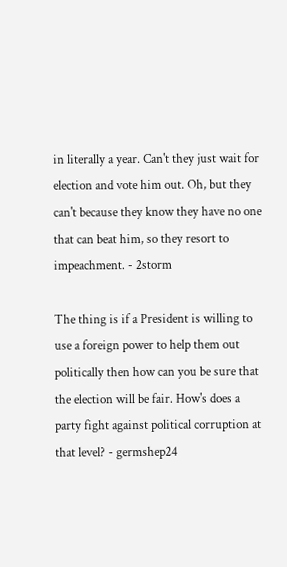in literally a year. Can't they just wait for election and vote him out. Oh, but they can't because they know they have no one that can beat him, so they resort to impeachment. - 2storm

The thing is if a President is willing to use a foreign power to help them out politically then how can you be sure that the election will be fair. How's does a party fight against political corruption at that level? - germshep24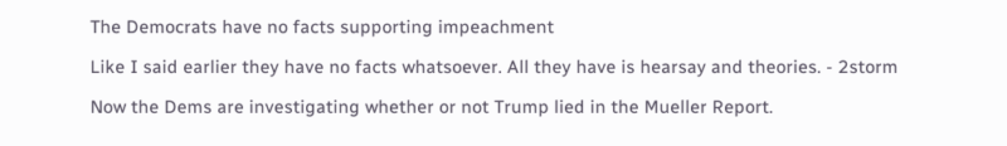The Democrats have no facts supporting impeachment

Like I said earlier they have no facts whatsoever. All they have is hearsay and theories. - 2storm

Now the Dems are investigating whether or not Trump lied in the Mueller Report.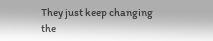They just keep changing the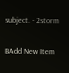subject. - 2storm

BAdd New Item